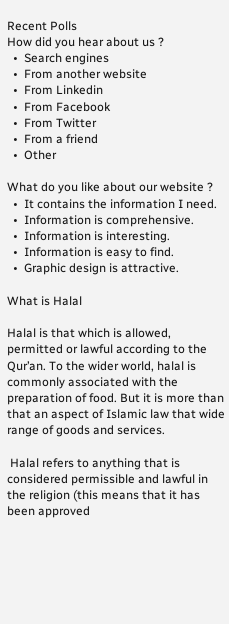Recent Polls
How did you hear about us ?
  •  Search engines
  •  From another website
  •  From Linkedin
  •  From Facebook
  •  From Twitter
  •  From a friend
  •  Other

What do you like about our website ?
  •  It contains the information I need.
  •  Information is comprehensive.
  •  Information is interesting.
  •  Information is easy to find.
  •  Graphic design is attractive.

What is Halal

Halal is that which is allowed, permitted or lawful according to the Qur’an. To the wider world, halal is commonly associated with the preparation of food. But it is more than that an aspect of Islamic law that wide range of goods and services.

 Halal refers to anything that is considered permissible and lawful in the religion (this means that it has been approved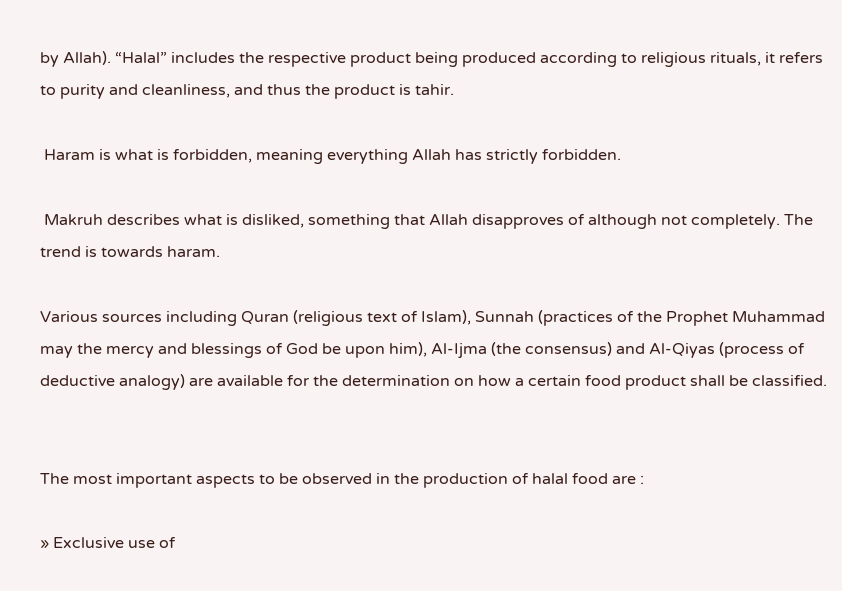by Allah). “Halal” includes the respective product being produced according to religious rituals, it refers to purity and cleanliness, and thus the product is tahir.

 Haram is what is forbidden, meaning everything Allah has strictly forbidden.

 Makruh describes what is disliked, something that Allah disapproves of although not completely. The trend is towards haram.

Various sources including Quran (religious text of Islam), Sunnah (practices of the Prophet Muhammad  may the mercy and blessings of God be upon him), Al-Ijma (the consensus) and Al-Qiyas (process of deductive analogy) are available for the determination on how a certain food product shall be classified.


The most important aspects to be observed in the production of halal food are :

» Exclusive use of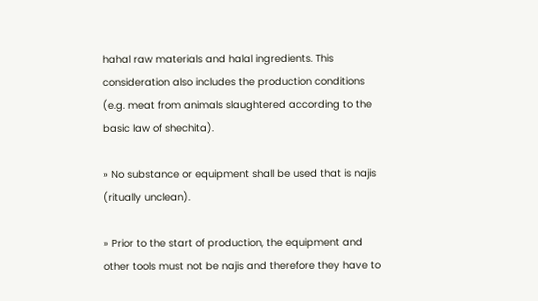hahal raw materials and halal ingredients. This consideration also includes the production conditions (e.g. meat from animals slaughtered according to the basic law of shechita).

» No substance or equipment shall be used that is najis (ritually unclean).

» Prior to the start of production, the equipment and other tools must not be najis and therefore they have to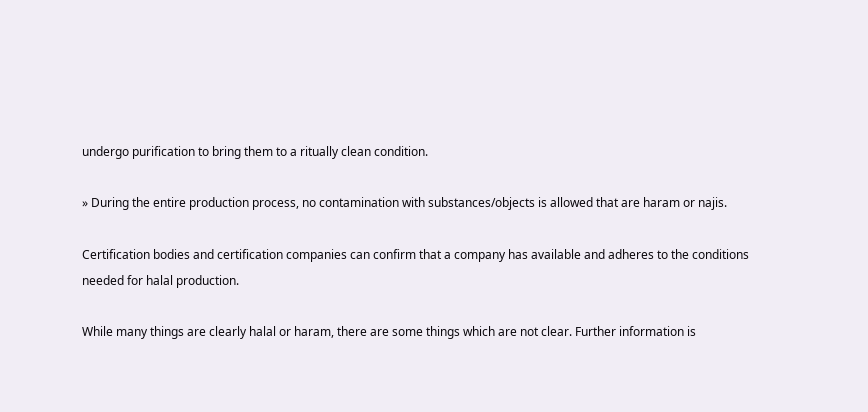undergo purification to bring them to a ritually clean condition.

» During the entire production process, no contamination with substances/objects is allowed that are haram or najis.

Certification bodies and certification companies can confirm that a company has available and adheres to the conditions needed for halal production.

While many things are clearly halal or haram, there are some things which are not clear. Further information is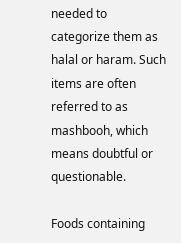needed to categorize them as halal or haram. Such items are often referred to as mashbooh, which means doubtful or questionable.

Foods containing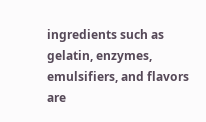ingredients such as gelatin, enzymes, emulsifiers, and flavors are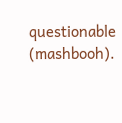questionable (mashbooh).